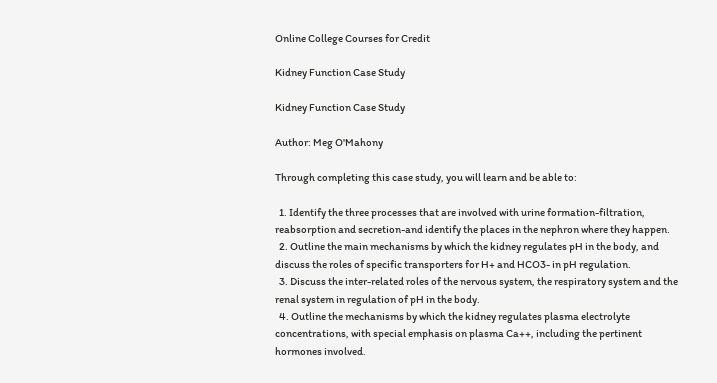Online College Courses for Credit

Kidney Function Case Study

Kidney Function Case Study

Author: Meg O'Mahony

Through completing this case study, you will learn and be able to:

  1. Identify the three processes that are involved with urine formation-filtration, reabsorption and secretion-and identify the places in the nephron where they happen.
  2. Outline the main mechanisms by which the kidney regulates pH in the body, and discuss the roles of specific transporters for H+ and HCO3- in pH regulation.
  3. Discuss the inter-related roles of the nervous system, the respiratory system and the renal system in regulation of pH in the body.
  4. Outline the mechanisms by which the kidney regulates plasma electrolyte concentrations, with special emphasis on plasma Ca++, including the pertinent hormones involved.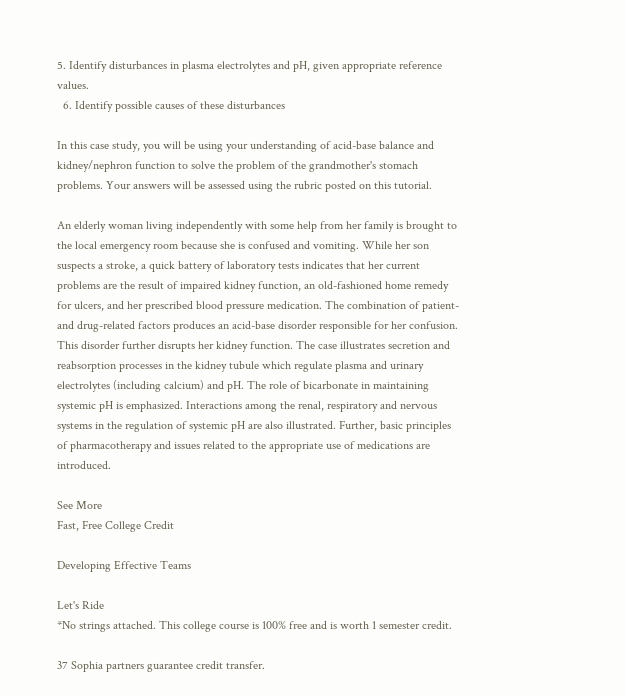5. Identify disturbances in plasma electrolytes and pH, given appropriate reference values.
  6. Identify possible causes of these disturbances

In this case study, you will be using your understanding of acid-base balance and kidney/nephron function to solve the problem of the grandmother's stomach problems. Your answers will be assessed using the rubric posted on this tutorial.

An elderly woman living independently with some help from her family is brought to the local emergency room because she is confused and vomiting. While her son suspects a stroke, a quick battery of laboratory tests indicates that her current problems are the result of impaired kidney function, an old-fashioned home remedy for ulcers, and her prescribed blood pressure medication. The combination of patient- and drug-related factors produces an acid-base disorder responsible for her confusion. This disorder further disrupts her kidney function. The case illustrates secretion and reabsorption processes in the kidney tubule which regulate plasma and urinary electrolytes (including calcium) and pH. The role of bicarbonate in maintaining systemic pH is emphasized. Interactions among the renal, respiratory and nervous systems in the regulation of systemic pH are also illustrated. Further, basic principles of pharmacotherapy and issues related to the appropriate use of medications are introduced.

See More
Fast, Free College Credit

Developing Effective Teams

Let's Ride
*No strings attached. This college course is 100% free and is worth 1 semester credit.

37 Sophia partners guarantee credit transfer.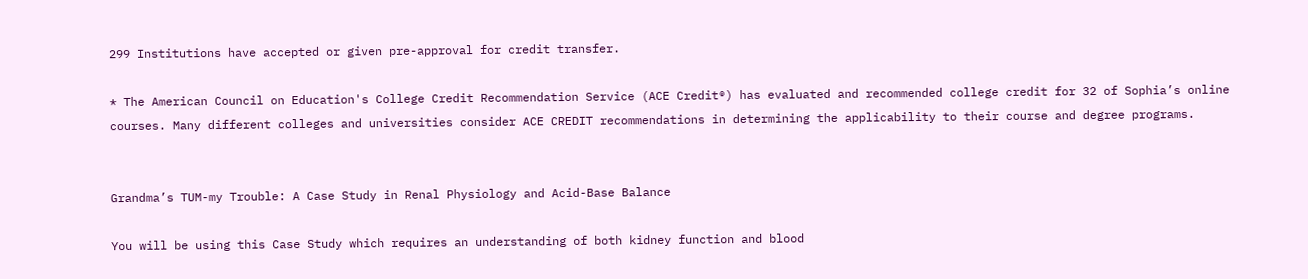299 Institutions have accepted or given pre-approval for credit transfer.

* The American Council on Education's College Credit Recommendation Service (ACE Credit®) has evaluated and recommended college credit for 32 of Sophia’s online courses. Many different colleges and universities consider ACE CREDIT recommendations in determining the applicability to their course and degree programs.


Grandma’s TUM-my Trouble: A Case Study in Renal Physiology and Acid-Base Balance

You will be using this Case Study which requires an understanding of both kidney function and blood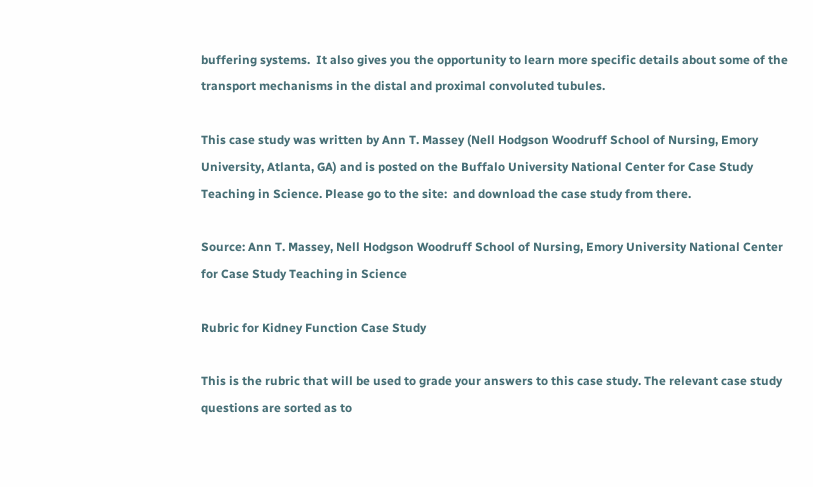buffering systems.  It also gives you the opportunity to learn more specific details about some of the transport mechanisms in the distal and proximal convoluted tubules.

This case study was written by Ann T. Massey (Nell Hodgson Woodruff School of Nursing, Emory University, Atlanta, GA) and is posted on the Buffalo University National Center for Case Study Teaching in Science. Please go to the site:  and download the case study from there.

Source: Ann T. Massey, Nell Hodgson Woodruff School of Nursing, Emory University National Center for Case Study Teaching in Science

Rubric for Kidney Function Case Study

This is the rubric that will be used to grade your answers to this case study. The relevant case study questions are sorted as to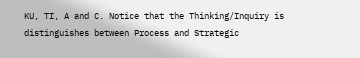KU, TI, A and C. Notice that the Thinking/Inquiry is distinguishes between Process and Strategic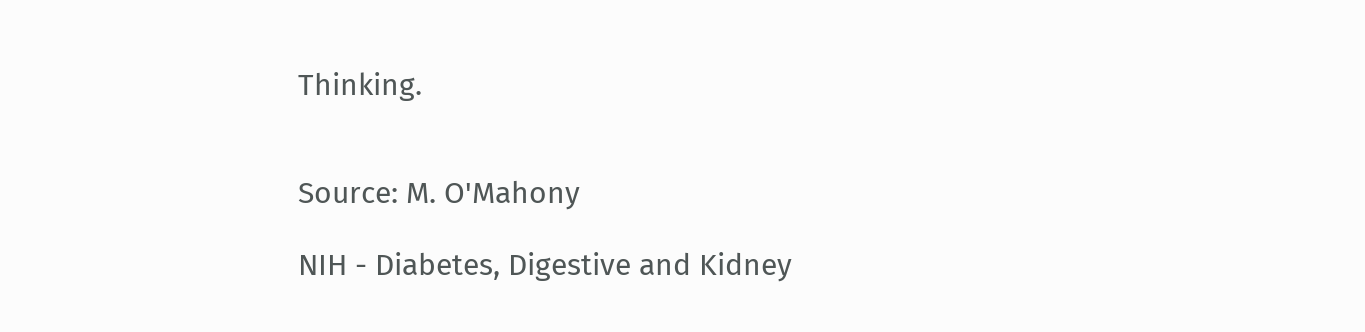Thinking.


Source: M. O'Mahony

NIH - Diabetes, Digestive and Kidney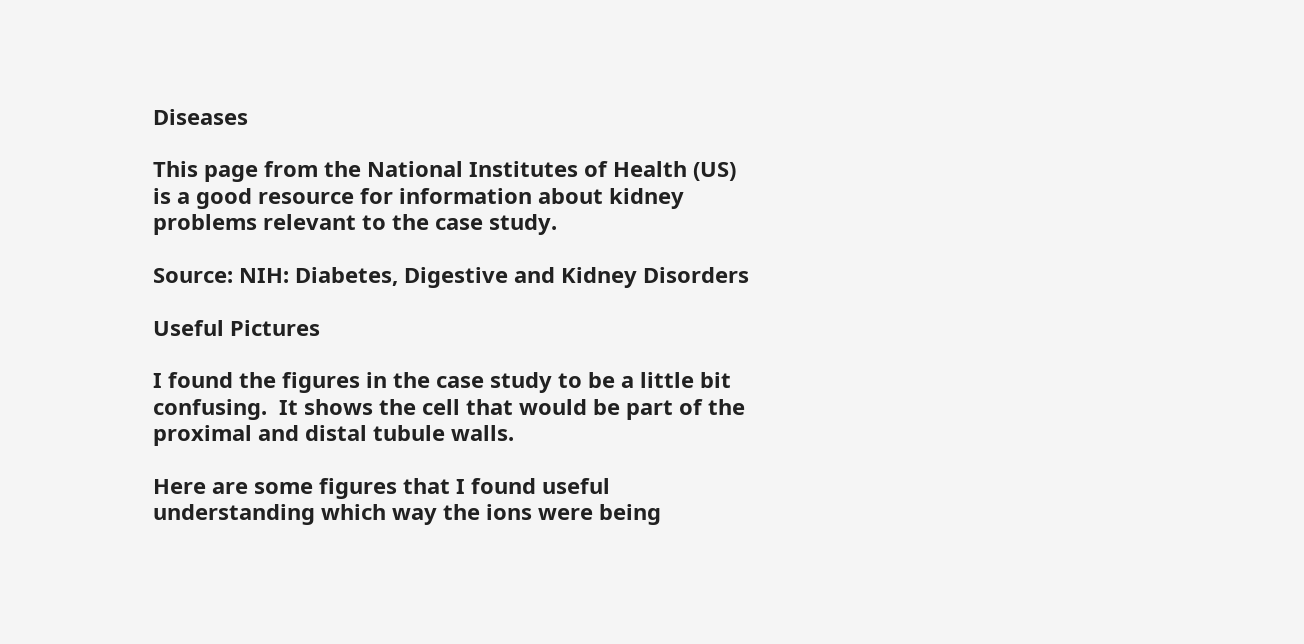Diseases

This page from the National Institutes of Health (US) is a good resource for information about kidney problems relevant to the case study.

Source: NIH: Diabetes, Digestive and Kidney Disorders

Useful Pictures

I found the figures in the case study to be a little bit confusing.  It shows the cell that would be part of the proximal and distal tubule walls.

Here are some figures that I found useful understanding which way the ions were being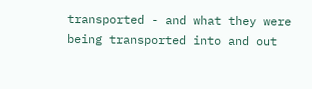transported - and what they were being transported into and out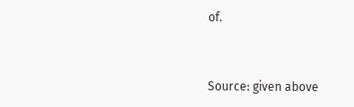of.


Source: given above